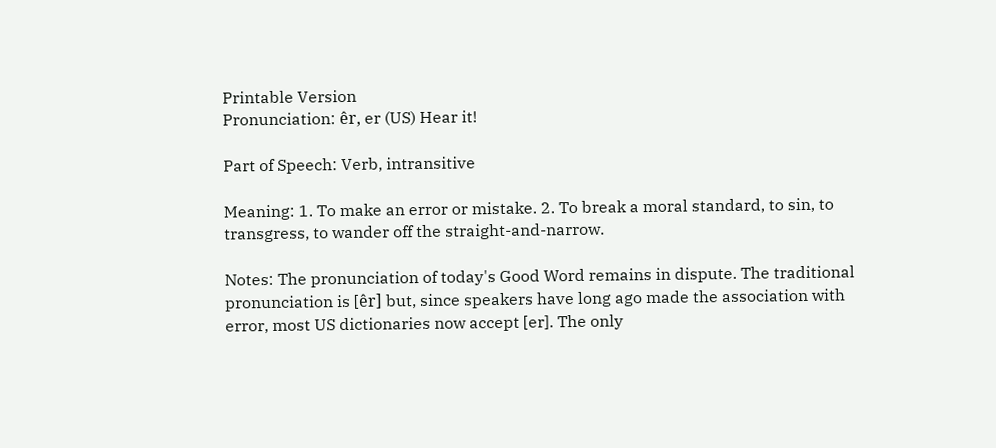Printable Version
Pronunciation: êr, er (US) Hear it!

Part of Speech: Verb, intransitive

Meaning: 1. To make an error or mistake. 2. To break a moral standard, to sin, to transgress, to wander off the straight-and-narrow.

Notes: The pronunciation of today's Good Word remains in dispute. The traditional pronunciation is [êr] but, since speakers have long ago made the association with error, most US dictionaries now accept [er]. The only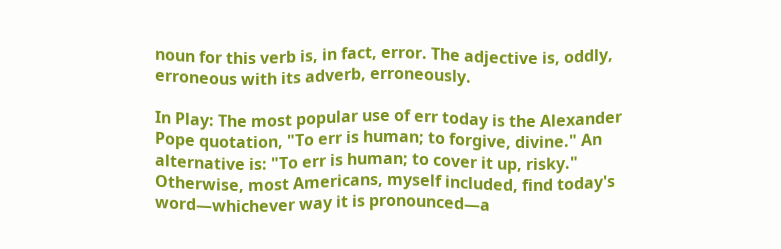noun for this verb is, in fact, error. The adjective is, oddly, erroneous with its adverb, erroneously.

In Play: The most popular use of err today is the Alexander Pope quotation, "To err is human; to forgive, divine." An alternative is: "To err is human; to cover it up, risky." Otherwise, most Americans, myself included, find today's word—whichever way it is pronounced—a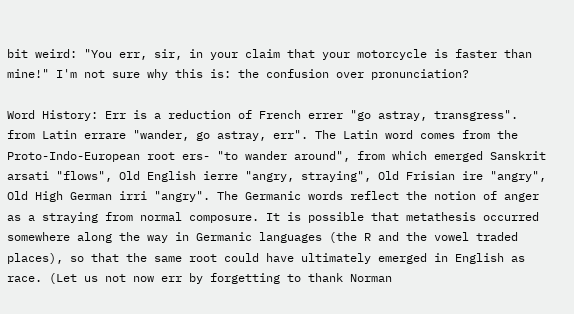bit weird: "You err, sir, in your claim that your motorcycle is faster than mine!" I'm not sure why this is: the confusion over pronunciation?

Word History: Err is a reduction of French errer "go astray, transgress". from Latin errare "wander, go astray, err". The Latin word comes from the Proto-Indo-European root ers- "to wander around", from which emerged Sanskrit arsati "flows", Old English ierre "angry, straying", Old Frisian ire "angry", Old High German irri "angry". The Germanic words reflect the notion of anger as a straying from normal composure. It is possible that metathesis occurred somewhere along the way in Germanic languages (the R and the vowel traded places), so that the same root could have ultimately emerged in English as race. (Let us not now err by forgetting to thank Norman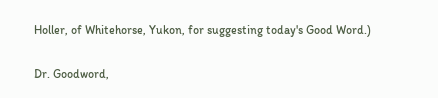Holler, of Whitehorse, Yukon, for suggesting today's Good Word.)

Dr. Goodword,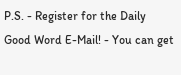P.S. - Register for the Daily Good Word E-Mail! - You can get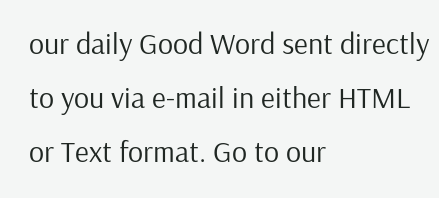our daily Good Word sent directly to you via e-mail in either HTML or Text format. Go to our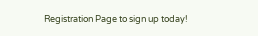Registration Page to sign up today!